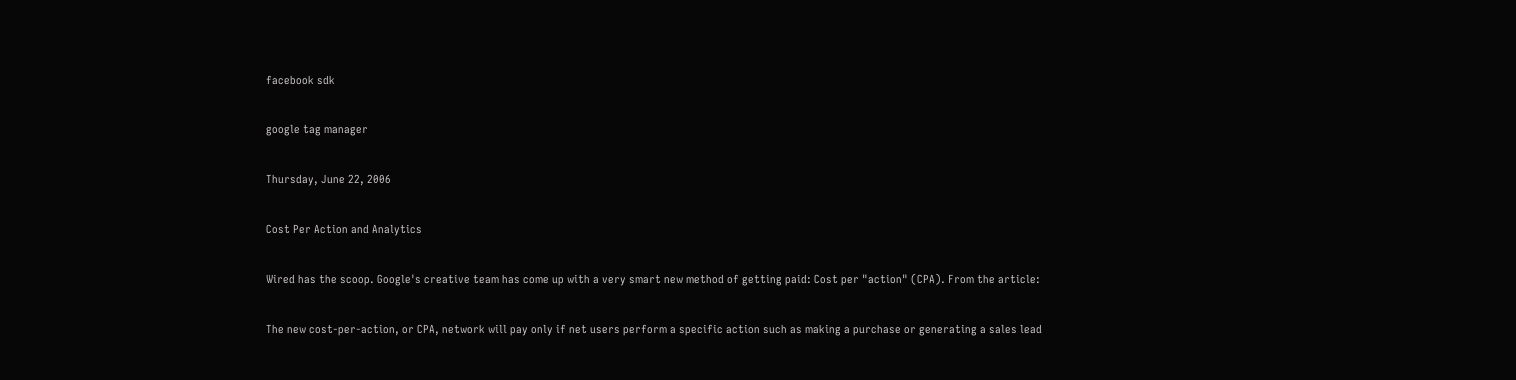facebook sdk

google tag manager

Thursday, June 22, 2006

Cost Per Action and Analytics

Wired has the scoop. Google's creative team has come up with a very smart new method of getting paid: Cost per "action" (CPA). From the article:

The new cost-per-action, or CPA, network will pay only if net users perform a specific action such as making a purchase or generating a sales lead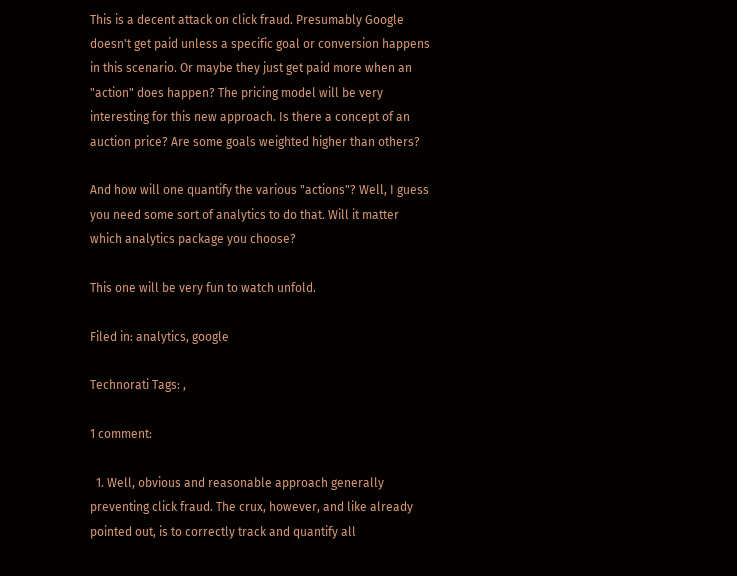This is a decent attack on click fraud. Presumably Google doesn't get paid unless a specific goal or conversion happens in this scenario. Or maybe they just get paid more when an "action" does happen? The pricing model will be very interesting for this new approach. Is there a concept of an auction price? Are some goals weighted higher than others?

And how will one quantify the various "actions"? Well, I guess you need some sort of analytics to do that. Will it matter which analytics package you choose?

This one will be very fun to watch unfold.

Filed in: analytics, google

Technorati Tags: ,

1 comment:

  1. Well, obvious and reasonable approach generally preventing click fraud. The crux, however, and like already pointed out, is to correctly track and quantify all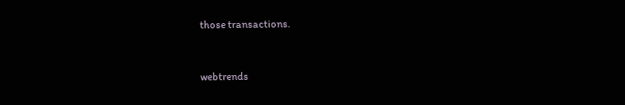those transactions.



webtrends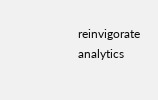reinvigorate analytics